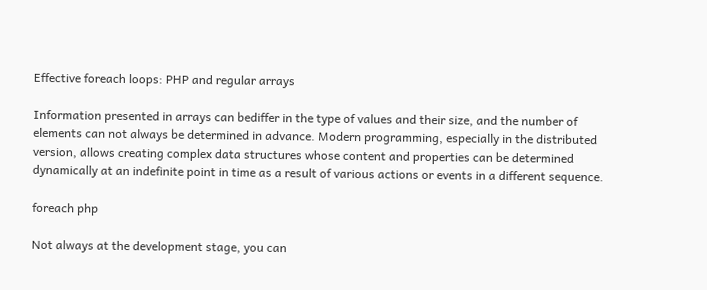Effective foreach loops: PHP and regular arrays

Information presented in arrays can bediffer in the type of values and their size, and the number of elements can not always be determined in advance. Modern programming, especially in the distributed version, allows creating complex data structures whose content and properties can be determined dynamically at an indefinite point in time as a result of various actions or events in a different sequence.

foreach php

Not always at the development stage, you can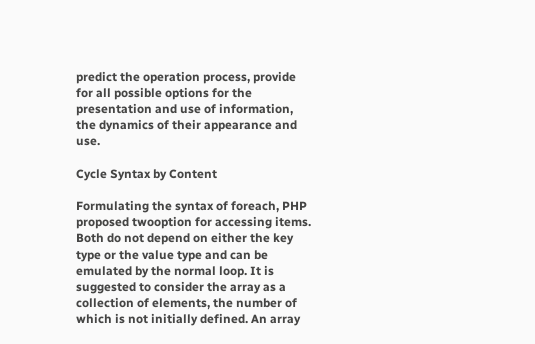predict the operation process, provide for all possible options for the presentation and use of information, the dynamics of their appearance and use.

Cycle Syntax by Content

Formulating the syntax of foreach, PHP proposed twooption for accessing items. Both do not depend on either the key type or the value type and can be emulated by the normal loop. It is suggested to consider the array as a collection of elements, the number of which is not initially defined. An array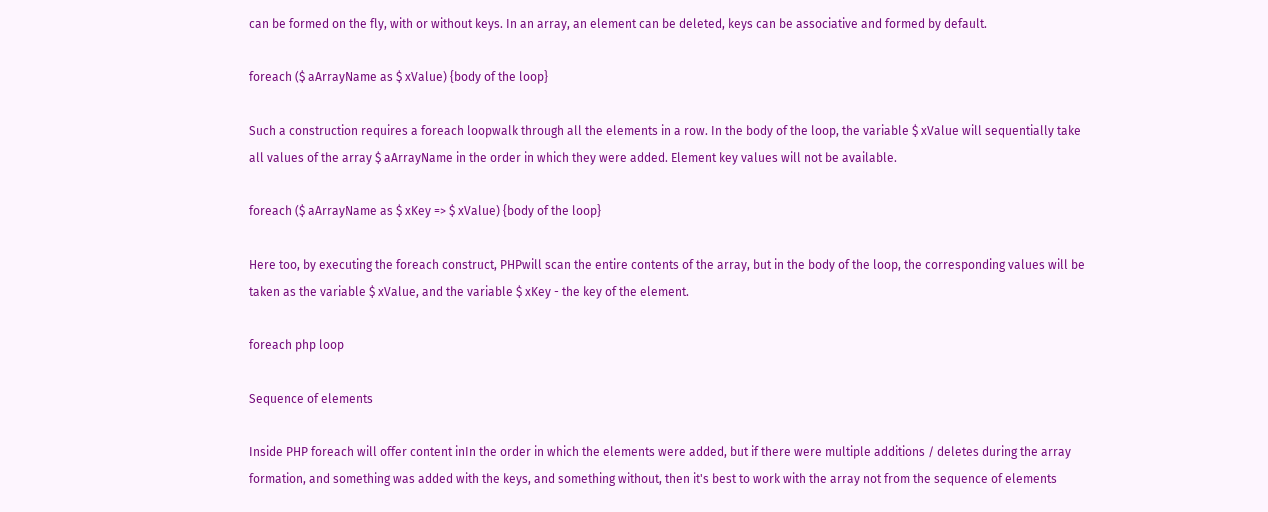can be formed on the fly, with or without keys. In an array, an element can be deleted, keys can be associative and formed by default.

foreach ($ aArrayName as $ xValue) {body of the loop}

Such a construction requires a foreach loopwalk through all the elements in a row. In the body of the loop, the variable $ xValue will sequentially take all values of the array $ aArrayName in the order in which they were added. Element key values will not be available.

foreach ($ aArrayName as $ xKey => $ xValue) {body of the loop}

Here too, by executing the foreach construct, PHPwill scan the entire contents of the array, but in the body of the loop, the corresponding values will be taken as the variable $ xValue, and the variable $ xKey - the key of the element.

foreach php loop

Sequence of elements

Inside PHP foreach will offer content inIn the order in which the elements were added, but if there were multiple additions / deletes during the array formation, and something was added with the keys, and something without, then it's best to work with the array not from the sequence of elements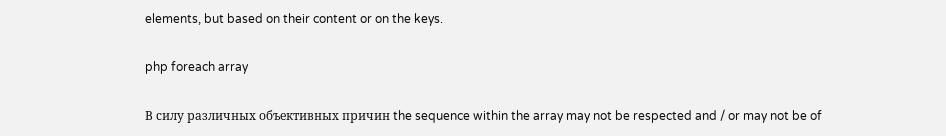elements, but based on their content or on the keys.

php foreach array

В силу различных объективных причин the sequence within the array may not be respected and / or may not be of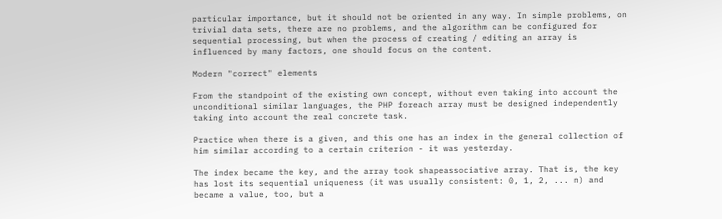particular importance, but it should not be oriented in any way. In simple problems, on trivial data sets, there are no problems, and the algorithm can be configured for sequential processing, but when the process of creating / editing an array is influenced by many factors, one should focus on the content.

Modern "correct" elements

From the standpoint of the existing own concept, without even taking into account the unconditional similar languages, the PHP foreach array must be designed independently taking into account the real concrete task.

Practice when there is a given, and this one has an index in the general collection of him similar according to a certain criterion - it was yesterday.

The index became the key, and the array took shapeassociative array. That is, the key has lost its sequential uniqueness (it was usually consistent: 0, 1, 2, ... n) and became a value, too, but a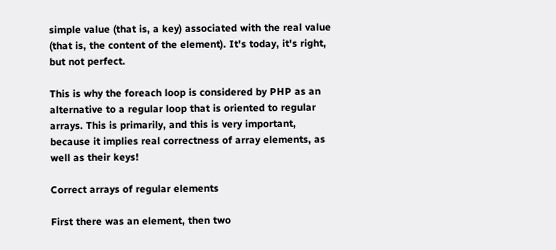simple value (that is, a key) associated with the real value (that is, the content of the element). It's today, it's right, but not perfect.

This is why the foreach loop is considered by PHP as an alternative to a regular loop that is oriented to regular arrays. This is primarily, and this is very important, because it implies real correctness of array elements, as well as their keys!

Correct arrays of regular elements

First there was an element, then two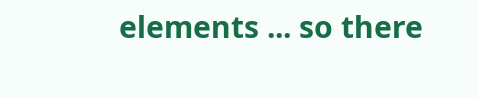elements ... so there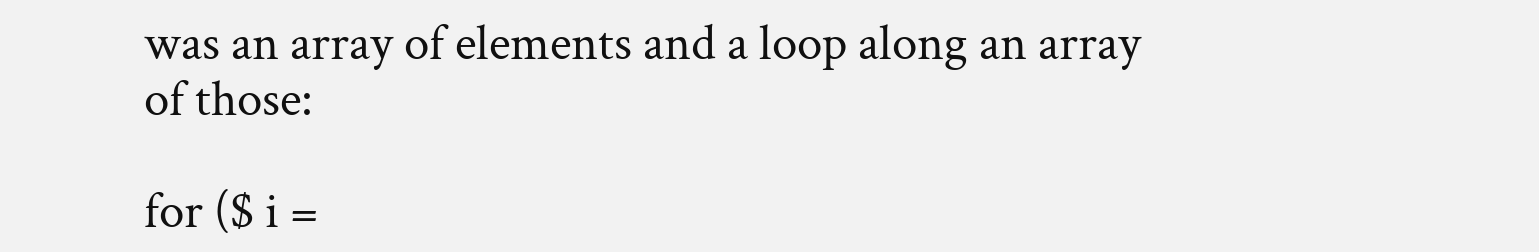was an array of elements and a loop along an array of those:

for ($ i =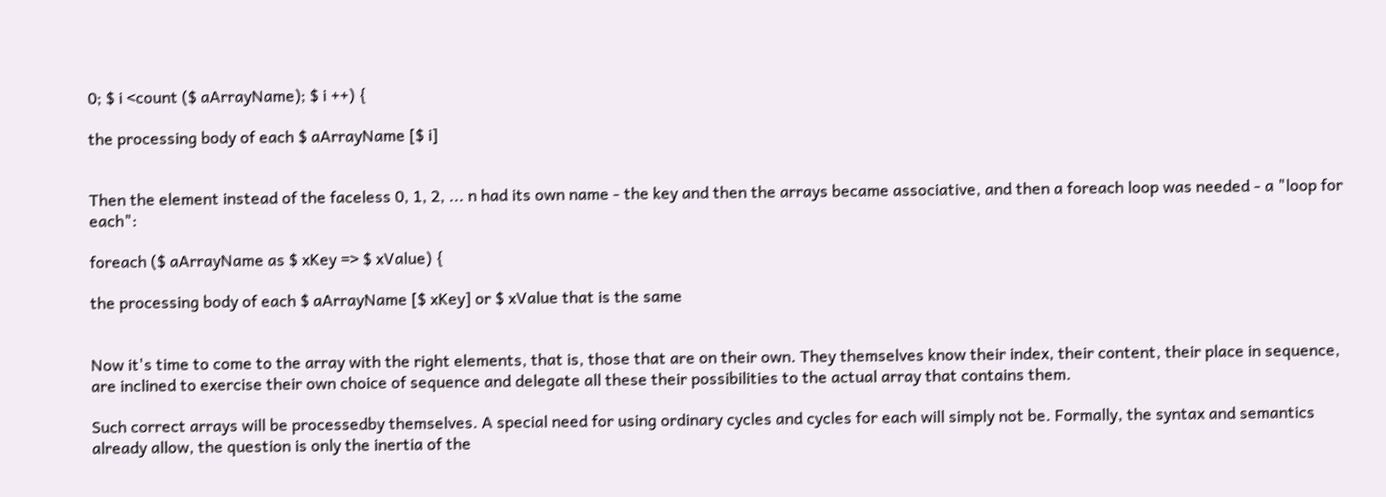0; $ i <count ($ aArrayName); $ i ++) {

the processing body of each $ aArrayName [$ i]


Then the element instead of the faceless 0, 1, 2, ... n had its own name - the key and then the arrays became associative, and then a foreach loop was needed - a "loop for each":

foreach ($ aArrayName as $ xKey => $ xValue) {

the processing body of each $ aArrayName [$ xKey] or $ xValue that is the same


Now it's time to come to the array with the right elements, that is, those that are on their own. They themselves know their index, their content, their place in sequence, are inclined to exercise their own choice of sequence and delegate all these their possibilities to the actual array that contains them.

Such correct arrays will be processedby themselves. A special need for using ordinary cycles and cycles for each will simply not be. Formally, the syntax and semantics already allow, the question is only the inertia of the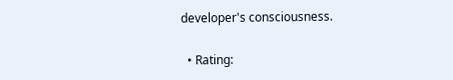developer's consciousness.

  • Rating: